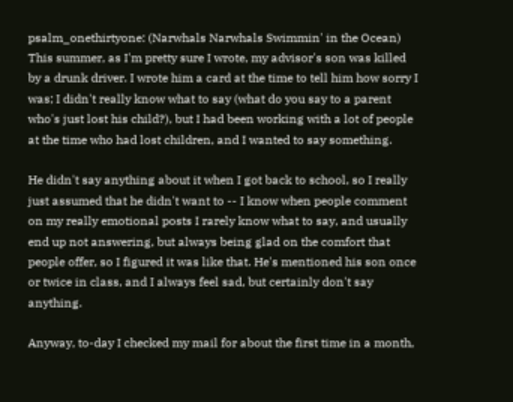psalm_onethirtyone: (Narwhals Narwhals Swimmin' in the Ocean)
This summer, as I'm pretty sure I wrote, my advisor's son was killed by a drunk driver. I wrote him a card at the time to tell him how sorry I was; I didn't really know what to say (what do you say to a parent who's just lost his child?), but I had been working with a lot of people at the time who had lost children, and I wanted to say something.

He didn't say anything about it when I got back to school, so I really just assumed that he didn't want to -- I know when people comment on my really emotional posts I rarely know what to say, and usually end up not answering, but always being glad on the comfort that people offer, so I figured it was like that. He's mentioned his son once or twice in class, and I always feel sad, but certainly don't say anything.

Anyway, to-day I checked my mail for about the first time in a month,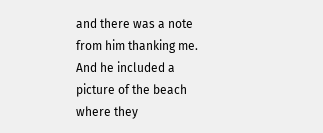and there was a note from him thanking me. And he included a picture of the beach where they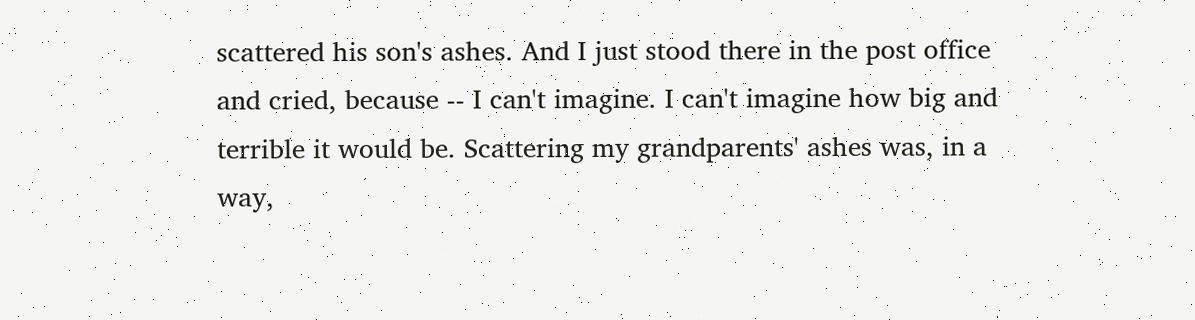scattered his son's ashes. And I just stood there in the post office and cried, because -- I can't imagine. I can't imagine how big and terrible it would be. Scattering my grandparents' ashes was, in a way,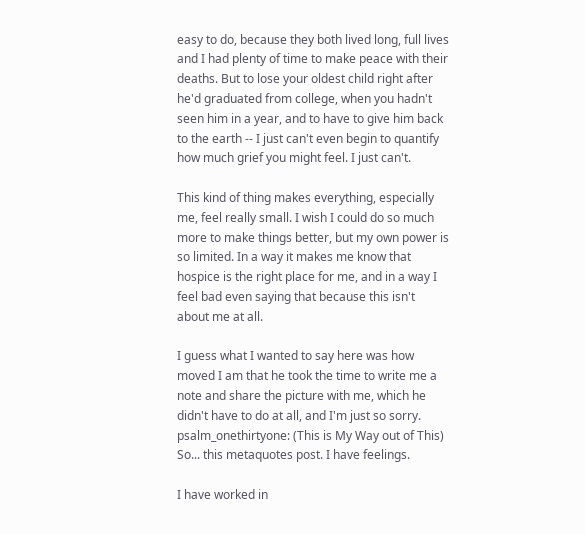easy to do, because they both lived long, full lives and I had plenty of time to make peace with their deaths. But to lose your oldest child right after he'd graduated from college, when you hadn't seen him in a year, and to have to give him back to the earth -- I just can't even begin to quantify how much grief you might feel. I just can't.

This kind of thing makes everything, especially me, feel really small. I wish I could do so much more to make things better, but my own power is so limited. In a way it makes me know that hospice is the right place for me, and in a way I feel bad even saying that because this isn't about me at all.

I guess what I wanted to say here was how moved I am that he took the time to write me a note and share the picture with me, which he didn't have to do at all, and I'm just so sorry.
psalm_onethirtyone: (This is My Way out of This)
So... this metaquotes post. I have feelings.

I have worked in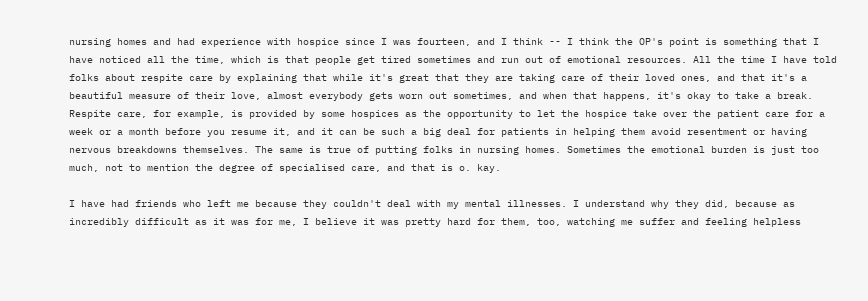nursing homes and had experience with hospice since I was fourteen, and I think -- I think the OP's point is something that I have noticed all the time, which is that people get tired sometimes and run out of emotional resources. All the time I have told folks about respite care by explaining that while it's great that they are taking care of their loved ones, and that it's a beautiful measure of their love, almost everybody gets worn out sometimes, and when that happens, it's okay to take a break. Respite care, for example, is provided by some hospices as the opportunity to let the hospice take over the patient care for a week or a month before you resume it, and it can be such a big deal for patients in helping them avoid resentment or having nervous breakdowns themselves. The same is true of putting folks in nursing homes. Sometimes the emotional burden is just too much, not to mention the degree of specialised care, and that is o. kay.

I have had friends who left me because they couldn't deal with my mental illnesses. I understand why they did, because as incredibly difficult as it was for me, I believe it was pretty hard for them, too, watching me suffer and feeling helpless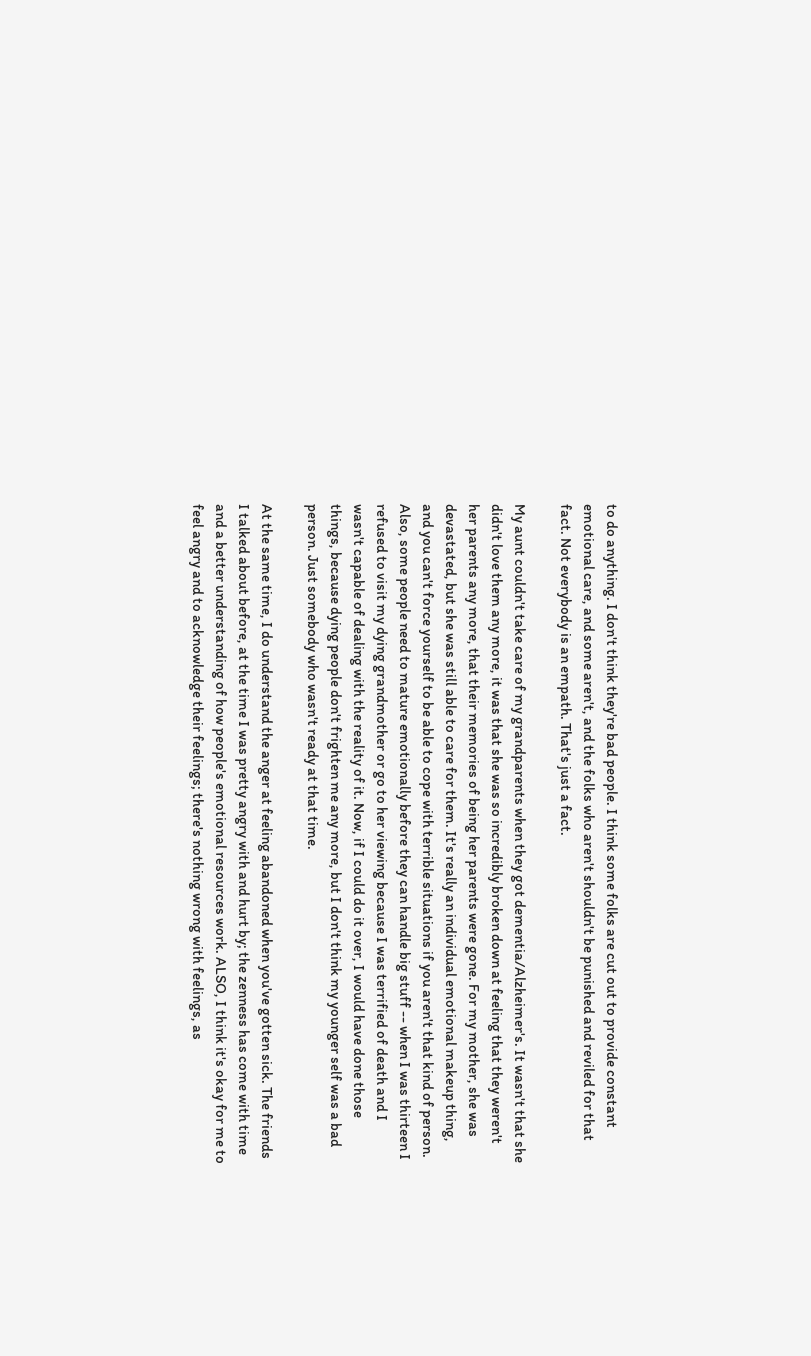to do anything. I don't think they're bad people. I think some folks are cut out to provide constant emotional care, and some aren't, and the folks who aren't shouldn't be punished and reviled for that fact. Not everybody is an empath. That's just a fact.

My aunt couldn't take care of my grandparents when they got dementia/Alzheimer's. It wasn't that she didn't love them any more, it was that she was so incredibly broken down at feeling that they weren't her parents any more, that their memories of being her parents were gone. For my mother, she was devastated, but she was still able to care for them. It's really an individual emotional makeup thing, and you can't force yourself to be able to cope with terrible situations if you aren't that kind of person. Also, some people need to mature emotionally before they can handle big stuff -- when I was thirteen I refused to visit my dying grandmother or go to her viewing because I was terrified of death and I wasn't capable of dealing with the reality of it. Now, if I could do it over, I would have done those things, because dying people don't frighten me any more, but I don't think my younger self was a bad person. Just somebody who wasn't ready at that time.

At the same time, I do understand the anger at feeling abandoned when you've gotten sick. The friends I talked about before, at the time I was pretty angry with and hurt by; the zenness has come with time and a better understanding of how people's emotional resources work. ALSO, I think it's okay for me to feel angry and to acknowledge their feelings; there's nothing wrong with feelings, as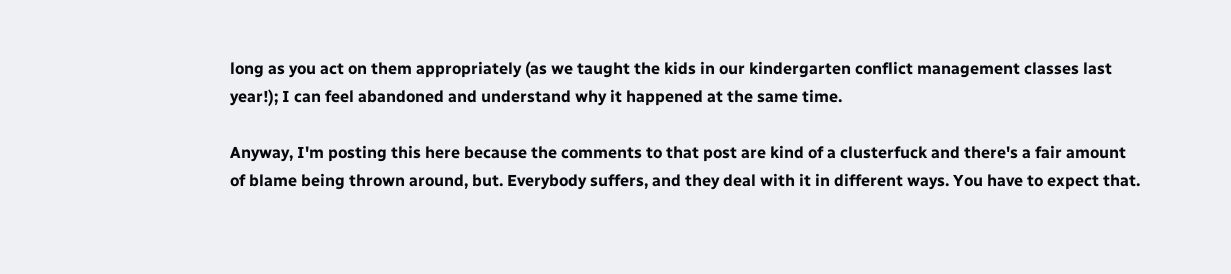long as you act on them appropriately (as we taught the kids in our kindergarten conflict management classes last year!); I can feel abandoned and understand why it happened at the same time.

Anyway, I'm posting this here because the comments to that post are kind of a clusterfuck and there's a fair amount of blame being thrown around, but. Everybody suffers, and they deal with it in different ways. You have to expect that.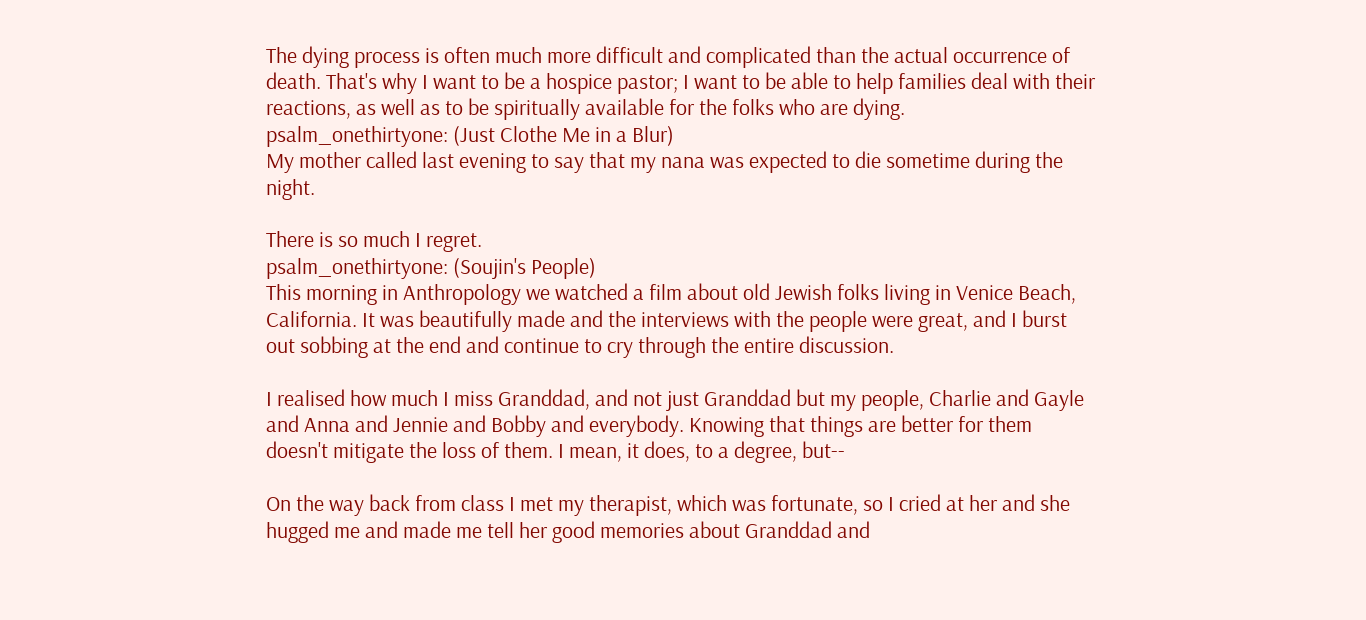The dying process is often much more difficult and complicated than the actual occurrence of death. That's why I want to be a hospice pastor; I want to be able to help families deal with their reactions, as well as to be spiritually available for the folks who are dying.
psalm_onethirtyone: (Just Clothe Me in a Blur)
My mother called last evening to say that my nana was expected to die sometime during the night.

There is so much I regret.
psalm_onethirtyone: (Soujin's People)
This morning in Anthropology we watched a film about old Jewish folks living in Venice Beach, California. It was beautifully made and the interviews with the people were great, and I burst out sobbing at the end and continue to cry through the entire discussion.

I realised how much I miss Granddad, and not just Granddad but my people, Charlie and Gayle and Anna and Jennie and Bobby and everybody. Knowing that things are better for them doesn't mitigate the loss of them. I mean, it does, to a degree, but--

On the way back from class I met my therapist, which was fortunate, so I cried at her and she hugged me and made me tell her good memories about Granddad and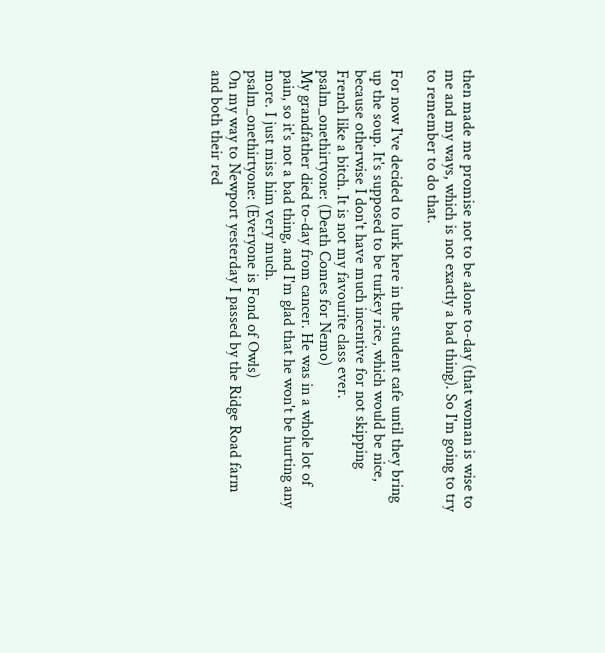then made me promise not to be alone to-day (that woman is wise to me and my ways, which is not exactly a bad thing). So I'm going to try to remember to do that.

For now I've decided to lurk here in the student cafe until they bring up the soup. It's supposed to be turkey rice, which would be nice, because otherwise I don't have much incentive for not skipping French like a bitch. It is not my favourite class ever.
psalm_onethirtyone: (Death Comes for Nemo)
My grandfather died to-day from cancer. He was in a whole lot of pain, so it's not a bad thing, and I'm glad that he won't be hurting any more. I just miss him very much.
psalm_onethirtyone: (Everyone is Fond of Owls)
On my way to Newport yesterday I passed by the Ridge Road farm and both their red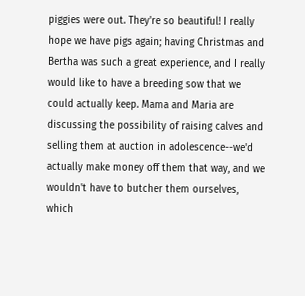piggies were out. They're so beautiful! I really hope we have pigs again; having Christmas and Bertha was such a great experience, and I really would like to have a breeding sow that we could actually keep. Mama and Maria are discussing the possibility of raising calves and selling them at auction in adolescence--we'd actually make money off them that way, and we wouldn't have to butcher them ourselves, which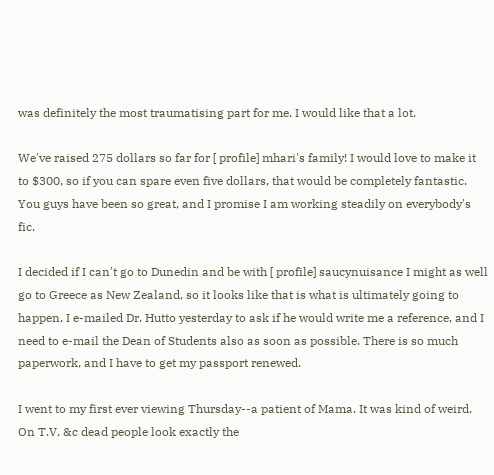was definitely the most traumatising part for me. I would like that a lot.

We've raised 275 dollars so far for [ profile] mhari's family! I would love to make it to $300, so if you can spare even five dollars, that would be completely fantastic. You guys have been so great, and I promise I am working steadily on everybody's fic.

I decided if I can't go to Dunedin and be with [ profile] saucynuisance I might as well go to Greece as New Zealand, so it looks like that is what is ultimately going to happen. I e-mailed Dr. Hutto yesterday to ask if he would write me a reference, and I need to e-mail the Dean of Students also as soon as possible. There is so much paperwork, and I have to get my passport renewed.

I went to my first ever viewing Thursday--a patient of Mama. It was kind of weird. On T.V. &c dead people look exactly the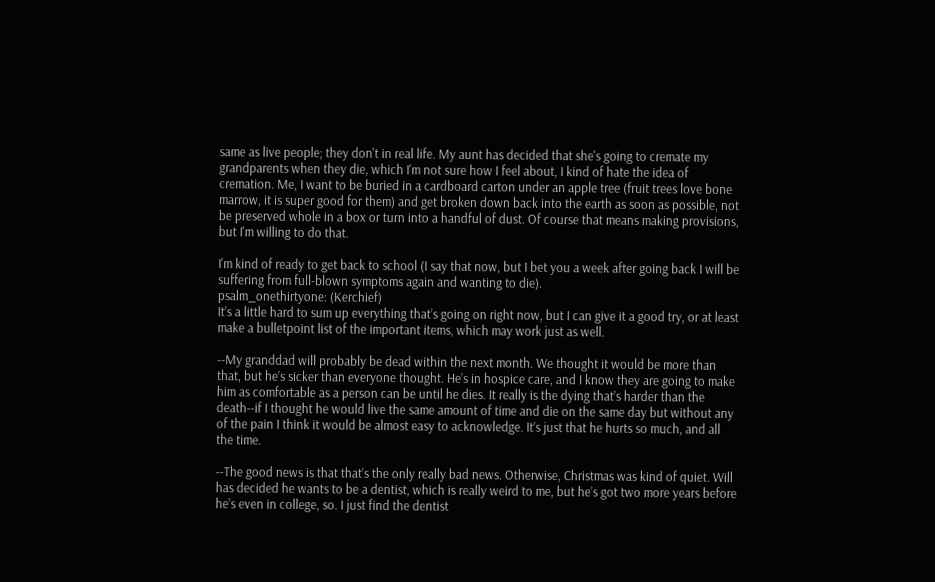same as live people; they don't in real life. My aunt has decided that she's going to cremate my grandparents when they die, which I'm not sure how I feel about, I kind of hate the idea of cremation. Me, I want to be buried in a cardboard carton under an apple tree (fruit trees love bone marrow, it is super good for them) and get broken down back into the earth as soon as possible, not be preserved whole in a box or turn into a handful of dust. Of course that means making provisions, but I'm willing to do that.

I'm kind of ready to get back to school (I say that now, but I bet you a week after going back I will be suffering from full-blown symptoms again and wanting to die).
psalm_onethirtyone: (Kerchief)
It’s a little hard to sum up everything that’s going on right now, but I can give it a good try, or at least make a bulletpoint list of the important items, which may work just as well.

--My granddad will probably be dead within the next month. We thought it would be more than that, but he’s sicker than everyone thought. He’s in hospice care, and I know they are going to make him as comfortable as a person can be until he dies. It really is the dying that’s harder than the death--if I thought he would live the same amount of time and die on the same day but without any of the pain I think it would be almost easy to acknowledge. It’s just that he hurts so much, and all the time.

--The good news is that that’s the only really bad news. Otherwise, Christmas was kind of quiet. Will has decided he wants to be a dentist, which is really weird to me, but he’s got two more years before he’s even in college, so. I just find the dentist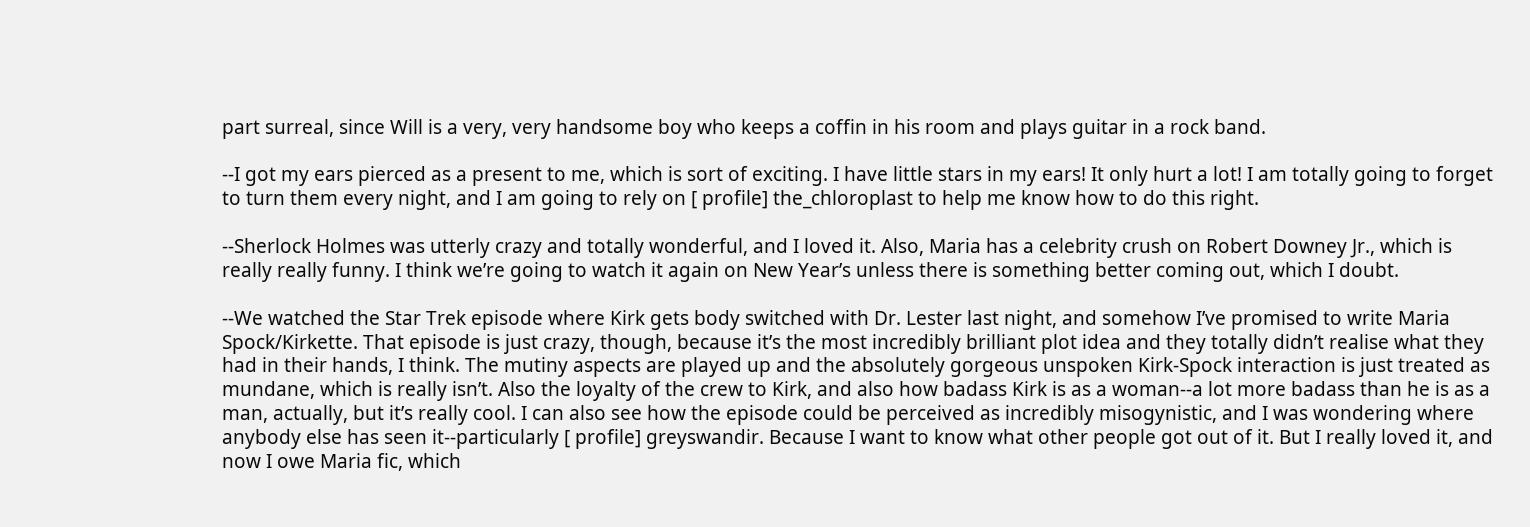part surreal, since Will is a very, very handsome boy who keeps a coffin in his room and plays guitar in a rock band.

--I got my ears pierced as a present to me, which is sort of exciting. I have little stars in my ears! It only hurt a lot! I am totally going to forget to turn them every night, and I am going to rely on [ profile] the_chloroplast to help me know how to do this right.

--Sherlock Holmes was utterly crazy and totally wonderful, and I loved it. Also, Maria has a celebrity crush on Robert Downey Jr., which is really really funny. I think we’re going to watch it again on New Year’s unless there is something better coming out, which I doubt.

--We watched the Star Trek episode where Kirk gets body switched with Dr. Lester last night, and somehow I’ve promised to write Maria Spock/Kirkette. That episode is just crazy, though, because it’s the most incredibly brilliant plot idea and they totally didn’t realise what they had in their hands, I think. The mutiny aspects are played up and the absolutely gorgeous unspoken Kirk-Spock interaction is just treated as mundane, which is really isn’t. Also the loyalty of the crew to Kirk, and also how badass Kirk is as a woman--a lot more badass than he is as a man, actually, but it’s really cool. I can also see how the episode could be perceived as incredibly misogynistic, and I was wondering where anybody else has seen it--particularly [ profile] greyswandir. Because I want to know what other people got out of it. But I really loved it, and now I owe Maria fic, which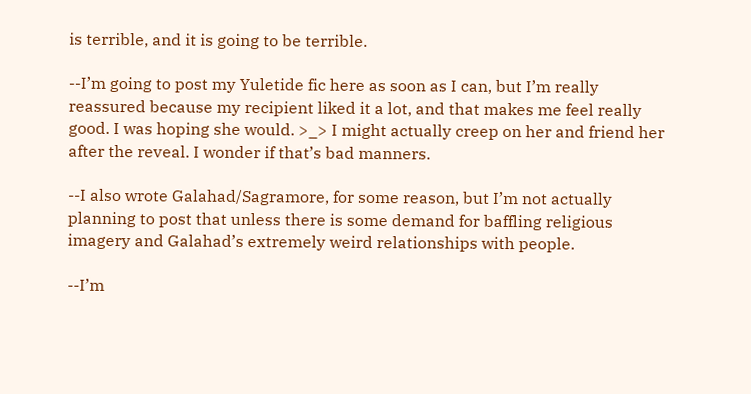is terrible, and it is going to be terrible.

--I’m going to post my Yuletide fic here as soon as I can, but I’m really reassured because my recipient liked it a lot, and that makes me feel really good. I was hoping she would. >_> I might actually creep on her and friend her after the reveal. I wonder if that’s bad manners.

--I also wrote Galahad/Sagramore, for some reason, but I’m not actually planning to post that unless there is some demand for baffling religious imagery and Galahad’s extremely weird relationships with people.

--I’m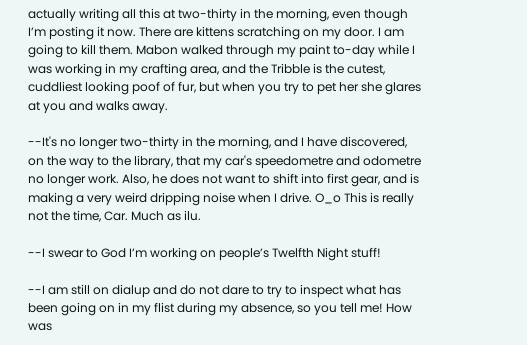actually writing all this at two-thirty in the morning, even though I’m posting it now. There are kittens scratching on my door. I am going to kill them. Mabon walked through my paint to-day while I was working in my crafting area, and the Tribble is the cutest, cuddliest looking poof of fur, but when you try to pet her she glares at you and walks away.

--It's no longer two-thirty in the morning, and I have discovered, on the way to the library, that my car's speedometre and odometre no longer work. Also, he does not want to shift into first gear, and is making a very weird dripping noise when I drive. O_o This is really not the time, Car. Much as ilu.

--I swear to God I’m working on people’s Twelfth Night stuff!

--I am still on dialup and do not dare to try to inspect what has been going on in my flist during my absence, so you tell me! How was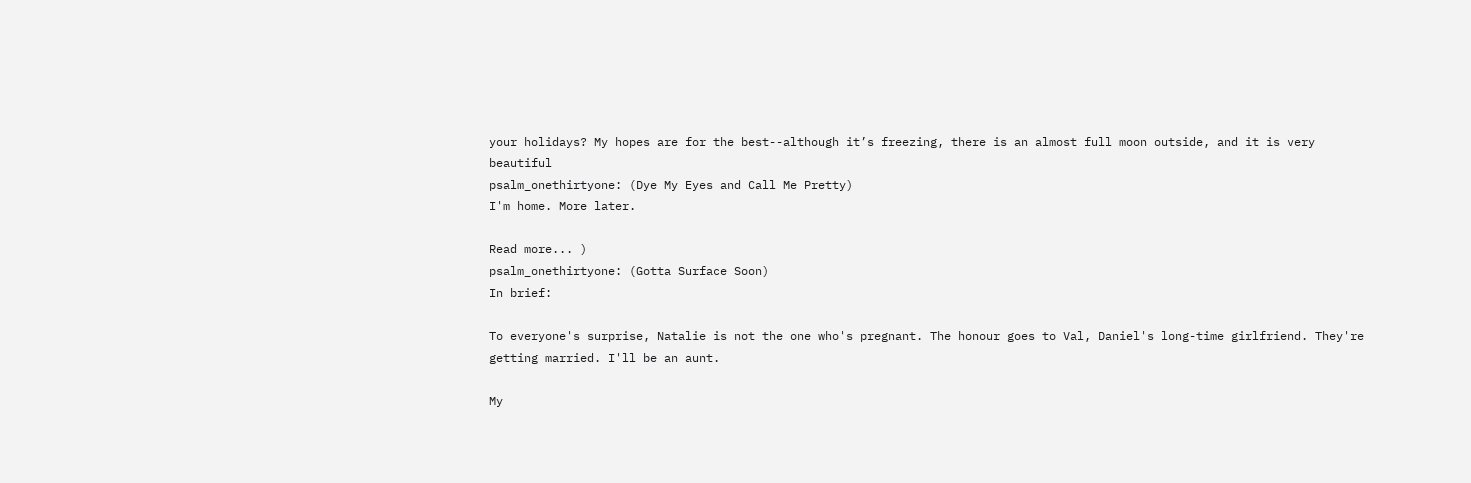your holidays? My hopes are for the best--although it’s freezing, there is an almost full moon outside, and it is very beautiful
psalm_onethirtyone: (Dye My Eyes and Call Me Pretty)
I'm home. More later.

Read more... )
psalm_onethirtyone: (Gotta Surface Soon)
In brief:

To everyone's surprise, Natalie is not the one who's pregnant. The honour goes to Val, Daniel's long-time girlfriend. They're getting married. I'll be an aunt.

My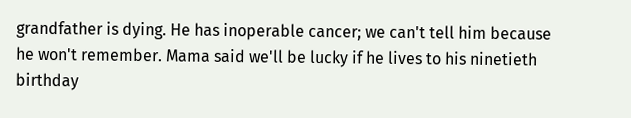grandfather is dying. He has inoperable cancer; we can't tell him because he won't remember. Mama said we'll be lucky if he lives to his ninetieth birthday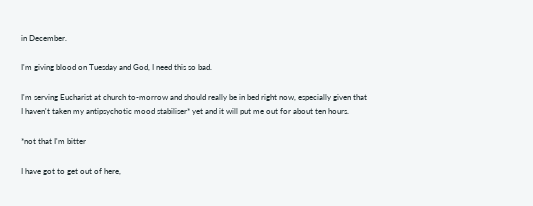in December.

I'm giving blood on Tuesday and God, I need this so bad.

I'm serving Eucharist at church to-morrow and should really be in bed right now, especially given that I haven't taken my antipsychotic mood stabiliser* yet and it will put me out for about ten hours.

*not that I'm bitter

I have got to get out of here,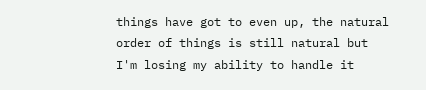things have got to even up, the natural order of things is still natural but I'm losing my ability to handle it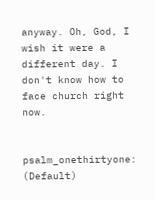anyway. Oh, God, I wish it were a different day. I don't know how to face church right now.


psalm_onethirtyone: (Default)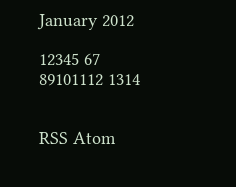January 2012

12345 67
89101112 1314


RSS Atom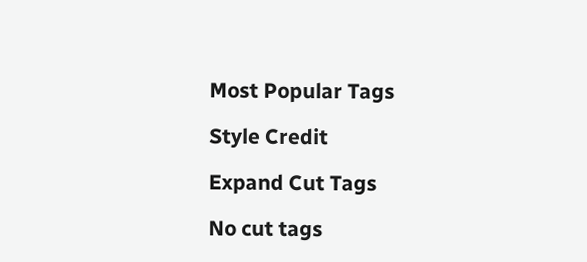Most Popular Tags

Style Credit

Expand Cut Tags

No cut tags